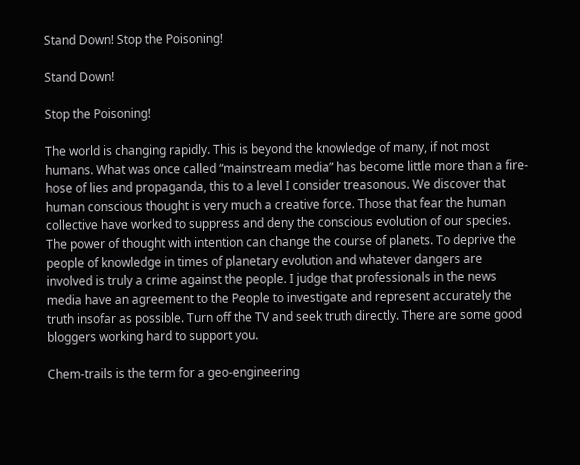Stand Down! Stop the Poisoning!

Stand Down!

Stop the Poisoning!

The world is changing rapidly. This is beyond the knowledge of many, if not most humans. What was once called “mainstream media” has become little more than a fire-hose of lies and propaganda, this to a level I consider treasonous. We discover that human conscious thought is very much a creative force. Those that fear the human collective have worked to suppress and deny the conscious evolution of our species. The power of thought with intention can change the course of planets. To deprive the people of knowledge in times of planetary evolution and whatever dangers are involved is truly a crime against the people. I judge that professionals in the news media have an agreement to the People to investigate and represent accurately the truth insofar as possible. Turn off the TV and seek truth directly. There are some good bloggers working hard to support you.

Chem-trails is the term for a geo-engineering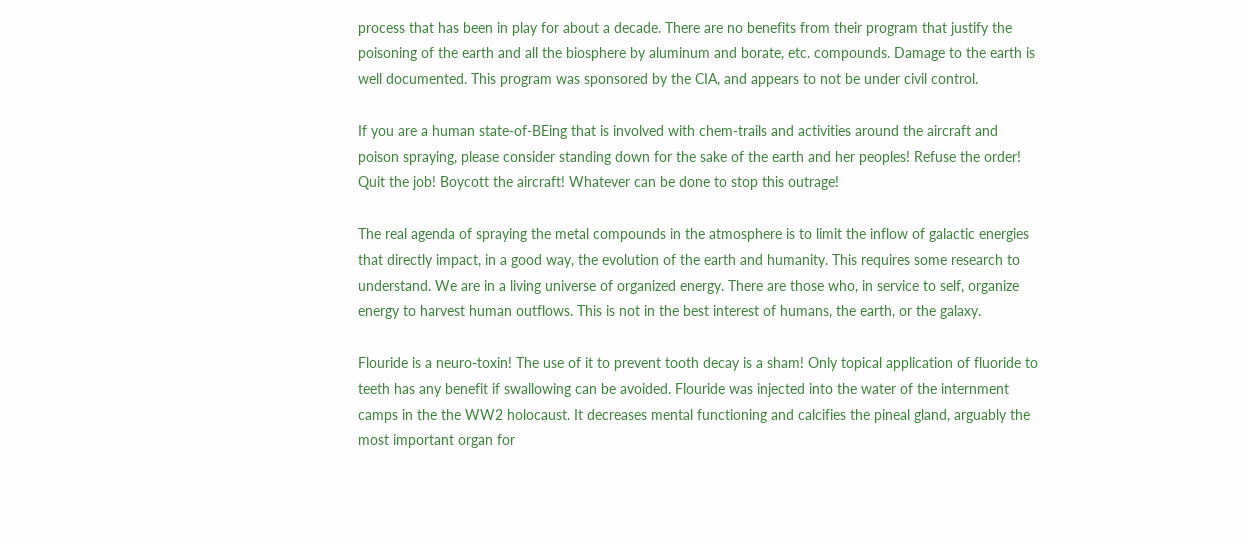process that has been in play for about a decade. There are no benefits from their program that justify the poisoning of the earth and all the biosphere by aluminum and borate, etc. compounds. Damage to the earth is well documented. This program was sponsored by the CIA, and appears to not be under civil control.

If you are a human state-of-BEing that is involved with chem-trails and activities around the aircraft and poison spraying, please consider standing down for the sake of the earth and her peoples! Refuse the order! Quit the job! Boycott the aircraft! Whatever can be done to stop this outrage!

The real agenda of spraying the metal compounds in the atmosphere is to limit the inflow of galactic energies that directly impact, in a good way, the evolution of the earth and humanity. This requires some research to understand. We are in a living universe of organized energy. There are those who, in service to self, organize energy to harvest human outflows. This is not in the best interest of humans, the earth, or the galaxy.

Flouride is a neuro-toxin! The use of it to prevent tooth decay is a sham! Only topical application of fluoride to teeth has any benefit if swallowing can be avoided. Flouride was injected into the water of the internment camps in the the WW2 holocaust. It decreases mental functioning and calcifies the pineal gland, arguably the most important organ for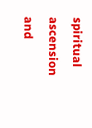spiritual ascension and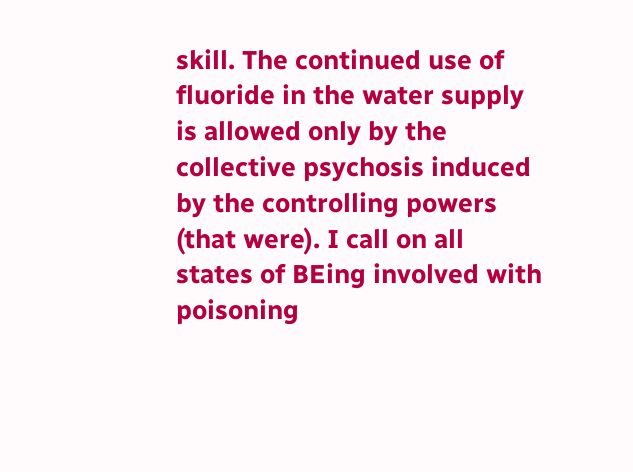skill. The continued use of fluoride in the water supply is allowed only by the collective psychosis induced by the controlling powers (that were). I call on all states of BEing involved with poisoning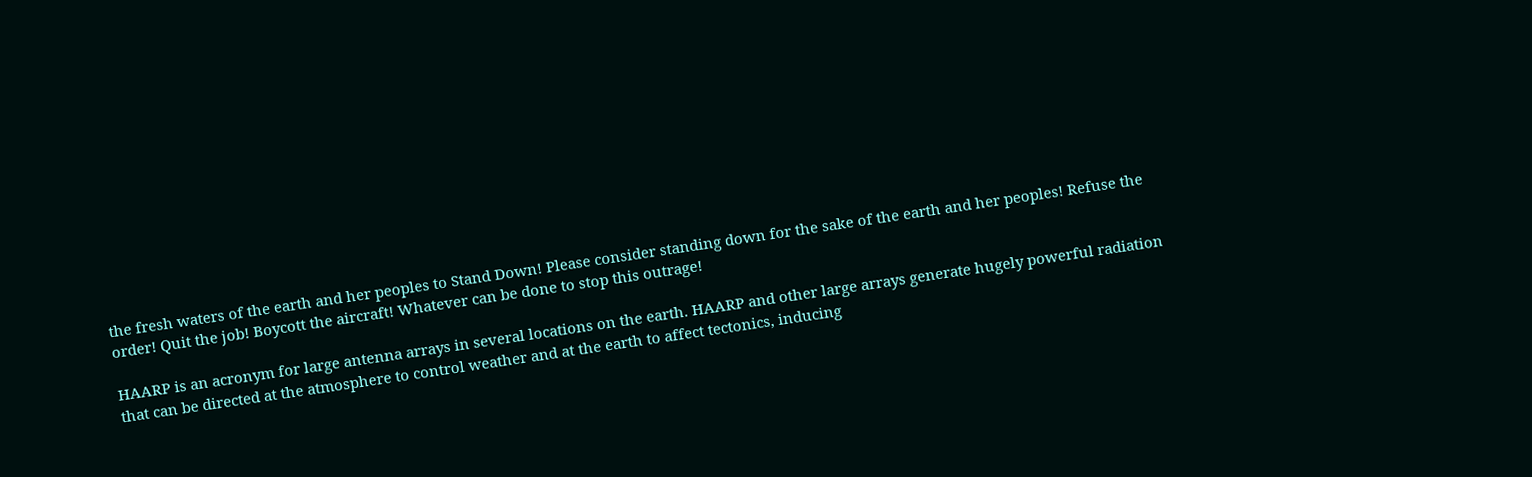the fresh waters of the earth and her peoples to Stand Down! Please consider standing down for the sake of the earth and her peoples! Refuse the order! Quit the job! Boycott the aircraft! Whatever can be done to stop this outrage!

HAARP is an acronym for large antenna arrays in several locations on the earth. HAARP and other large arrays generate hugely powerful radiation that can be directed at the atmosphere to control weather and at the earth to affect tectonics, inducing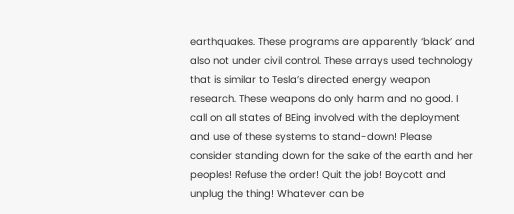earthquakes. These programs are apparently ‘black’ and also not under civil control. These arrays used technology that is similar to Tesla’s directed energy weapon research. These weapons do only harm and no good. I call on all states of BEing involved with the deployment and use of these systems to stand-down! Please consider standing down for the sake of the earth and her peoples! Refuse the order! Quit the job! Boycott and unplug the thing! Whatever can be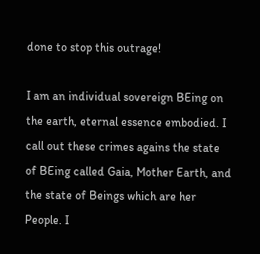done to stop this outrage!

I am an individual sovereign BEing on the earth, eternal essence embodied. I call out these crimes agains the state of BEing called Gaia, Mother Earth, and the state of Beings which are her People. I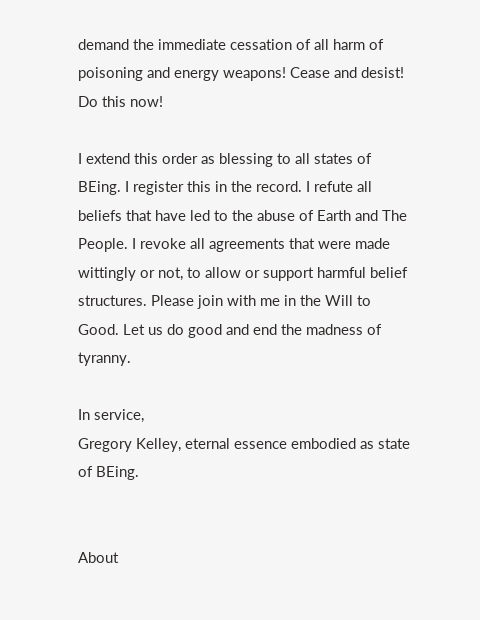demand the immediate cessation of all harm of poisoning and energy weapons! Cease and desist! Do this now!

I extend this order as blessing to all states of BEing. I register this in the record. I refute all beliefs that have led to the abuse of Earth and The People. I revoke all agreements that were made wittingly or not, to allow or support harmful belief structures. Please join with me in the Will to Good. Let us do good and end the madness of tyranny.

In service,
Gregory Kelley, eternal essence embodied as state of BEing.


About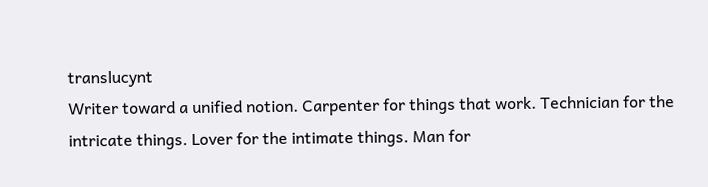translucynt
Writer toward a unified notion. Carpenter for things that work. Technician for the intricate things. Lover for the intimate things. Man for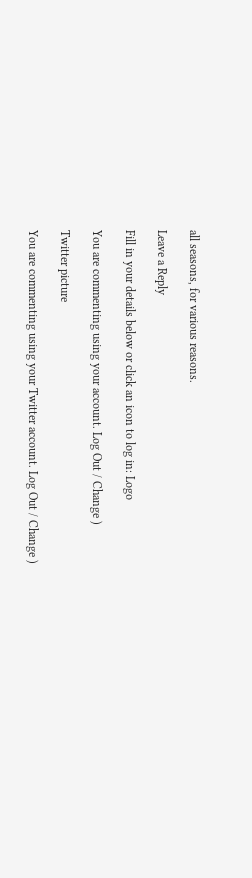all seasons, for various reasons.

Leave a Reply

Fill in your details below or click an icon to log in: Logo

You are commenting using your account. Log Out / Change )

Twitter picture

You are commenting using your Twitter account. Log Out / Change )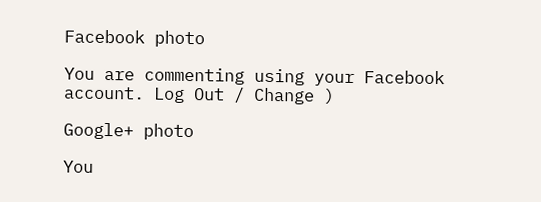Facebook photo

You are commenting using your Facebook account. Log Out / Change )

Google+ photo

You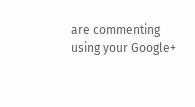are commenting using your Google+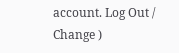account. Log Out / Change )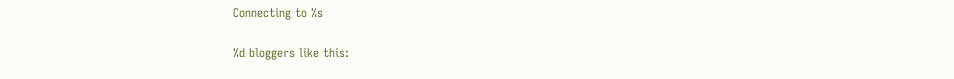Connecting to %s

%d bloggers like this: